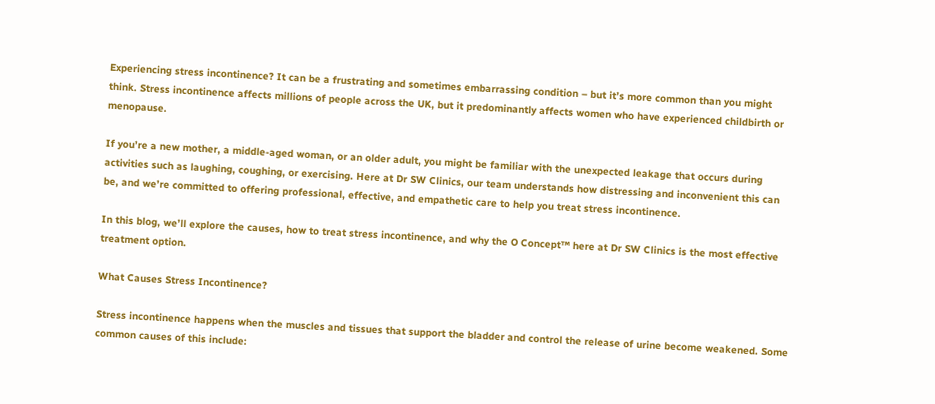Experiencing stress incontinence? It can be a frustrating and sometimes embarrassing condition – but it’s more common than you might think. Stress incontinence affects millions of people across the UK, but it predominantly affects women who have experienced childbirth or menopause.

If you’re a new mother, a middle-aged woman, or an older adult, you might be familiar with the unexpected leakage that occurs during activities such as laughing, coughing, or exercising. Here at Dr SW Clinics, our team understands how distressing and inconvenient this can be, and we’re committed to offering professional, effective, and empathetic care to help you treat stress incontinence.

In this blog, we’ll explore the causes, how to treat stress incontinence, and why the O Concept™ here at Dr SW Clinics is the most effective treatment option.

What Causes Stress Incontinence?

Stress incontinence happens when the muscles and tissues that support the bladder and control the release of urine become weakened. Some common causes of this include: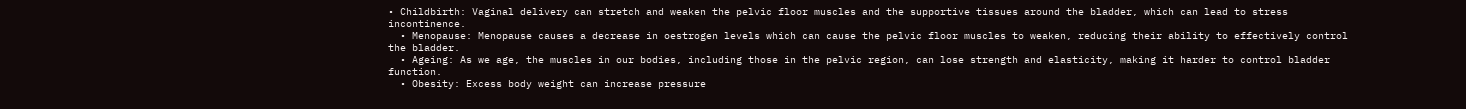• Childbirth: Vaginal delivery can stretch and weaken the pelvic floor muscles and the supportive tissues around the bladder, which can lead to stress incontinence.
  • Menopause: Menopause causes a decrease in oestrogen levels which can cause the pelvic floor muscles to weaken, reducing their ability to effectively control the bladder.
  • Ageing: As we age, the muscles in our bodies, including those in the pelvic region, can lose strength and elasticity, making it harder to control bladder function.
  • Obesity: Excess body weight can increase pressure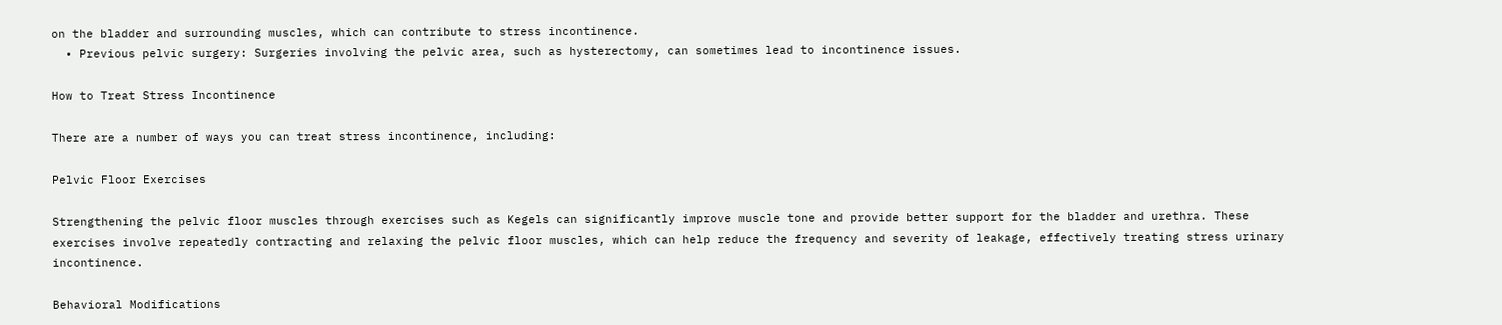on the bladder and surrounding muscles, which can contribute to stress incontinence.
  • Previous pelvic surgery: Surgeries involving the pelvic area, such as hysterectomy, can sometimes lead to incontinence issues.

How to Treat Stress Incontinence

There are a number of ways you can treat stress incontinence, including:

Pelvic Floor Exercises

Strengthening the pelvic floor muscles through exercises such as Kegels can significantly improve muscle tone and provide better support for the bladder and urethra. These exercises involve repeatedly contracting and relaxing the pelvic floor muscles, which can help reduce the frequency and severity of leakage, effectively treating stress urinary incontinence.

Behavioral Modifications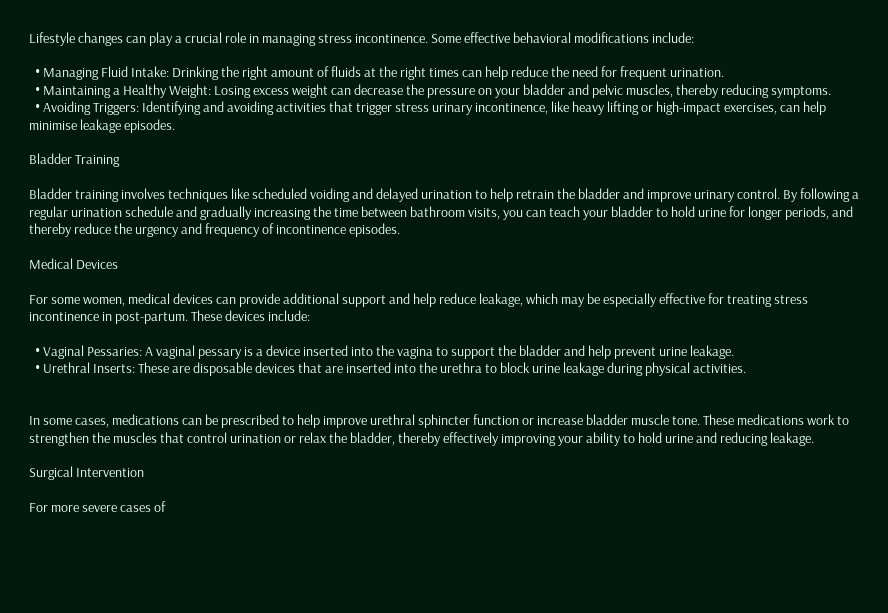Lifestyle changes can play a crucial role in managing stress incontinence. Some effective behavioral modifications include:

  • Managing Fluid Intake: Drinking the right amount of fluids at the right times can help reduce the need for frequent urination.
  • Maintaining a Healthy Weight: Losing excess weight can decrease the pressure on your bladder and pelvic muscles, thereby reducing symptoms.
  • Avoiding Triggers: Identifying and avoiding activities that trigger stress urinary incontinence, like heavy lifting or high-impact exercises, can help minimise leakage episodes.

Bladder Training

Bladder training involves techniques like scheduled voiding and delayed urination to help retrain the bladder and improve urinary control. By following a regular urination schedule and gradually increasing the time between bathroom visits, you can teach your bladder to hold urine for longer periods, and thereby reduce the urgency and frequency of incontinence episodes.

Medical Devices

For some women, medical devices can provide additional support and help reduce leakage, which may be especially effective for treating stress incontinence in post-partum. These devices include:

  • Vaginal Pessaries: A vaginal pessary is a device inserted into the vagina to support the bladder and help prevent urine leakage.
  • Urethral Inserts: These are disposable devices that are inserted into the urethra to block urine leakage during physical activities.


In some cases, medications can be prescribed to help improve urethral sphincter function or increase bladder muscle tone. These medications work to strengthen the muscles that control urination or relax the bladder, thereby effectively improving your ability to hold urine and reducing leakage.

Surgical Intervention

For more severe cases of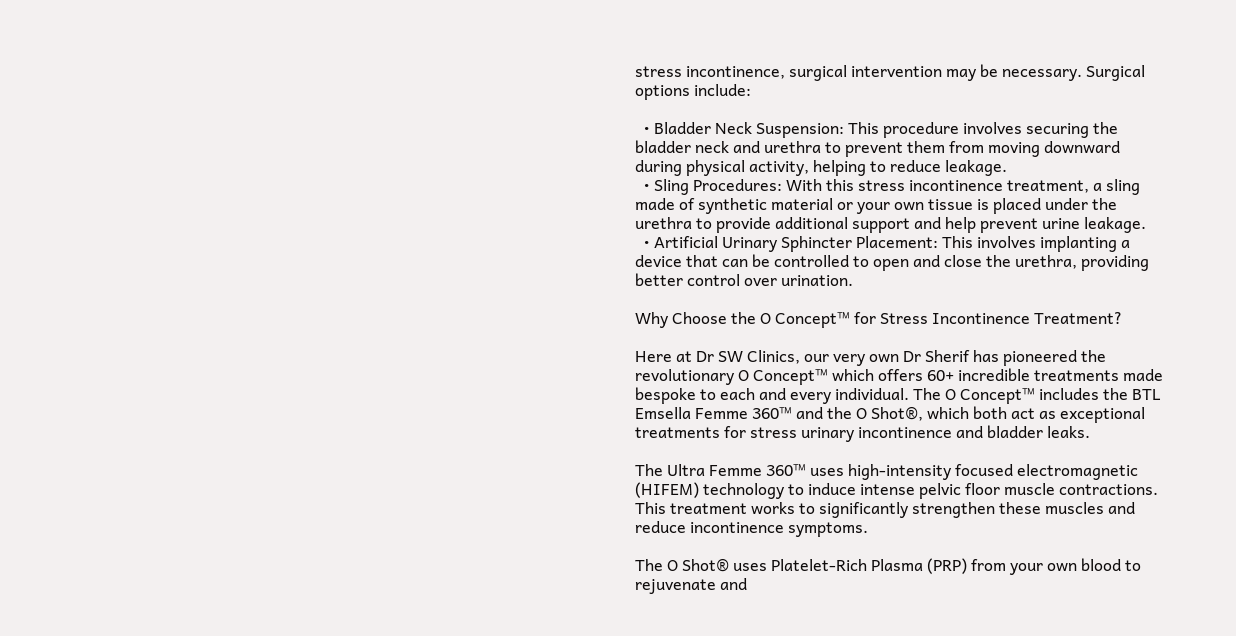stress incontinence, surgical intervention may be necessary. Surgical options include:

  • Bladder Neck Suspension: This procedure involves securing the bladder neck and urethra to prevent them from moving downward during physical activity, helping to reduce leakage.
  • Sling Procedures: With this stress incontinence treatment, a sling made of synthetic material or your own tissue is placed under the urethra to provide additional support and help prevent urine leakage.
  • Artificial Urinary Sphincter Placement: This involves implanting a device that can be controlled to open and close the urethra, providing better control over urination.

Why Choose the O Concept™ for Stress Incontinence Treatment?

Here at Dr SW Clinics, our very own Dr Sherif has pioneered the revolutionary O Concept™ which offers 60+ incredible treatments made bespoke to each and every individual. The O Concept™ includes the BTL Emsella Femme 360™ and the O Shot®, which both act as exceptional treatments for stress urinary incontinence and bladder leaks.

The Ultra Femme 360™ uses high-intensity focused electromagnetic (HIFEM) technology to induce intense pelvic floor muscle contractions. This treatment works to significantly strengthen these muscles and reduce incontinence symptoms.

The O Shot® uses Platelet-Rich Plasma (PRP) from your own blood to rejuvenate and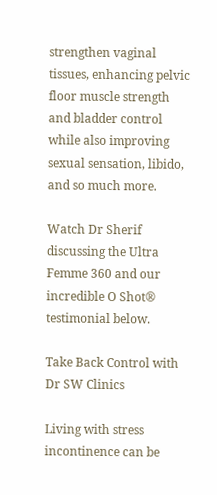strengthen vaginal tissues, enhancing pelvic floor muscle strength and bladder control while also improving sexual sensation, libido, and so much more.

Watch Dr Sherif discussing the Ultra Femme 360 and our incredible O Shot® testimonial below.

Take Back Control with Dr SW Clinics

Living with stress incontinence can be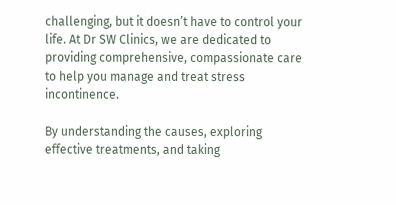challenging, but it doesn’t have to control your life. At Dr SW Clinics, we are dedicated to providing comprehensive, compassionate care to help you manage and treat stress incontinence.

By understanding the causes, exploring effective treatments, and taking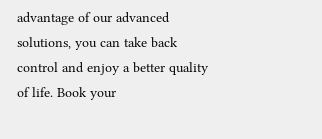advantage of our advanced solutions, you can take back control and enjoy a better quality of life. Book your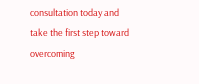consultation today and take the first step toward overcoming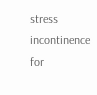stress incontinence for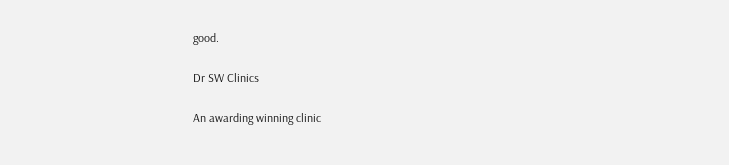good.

Dr SW Clinics

An awarding winning clinic